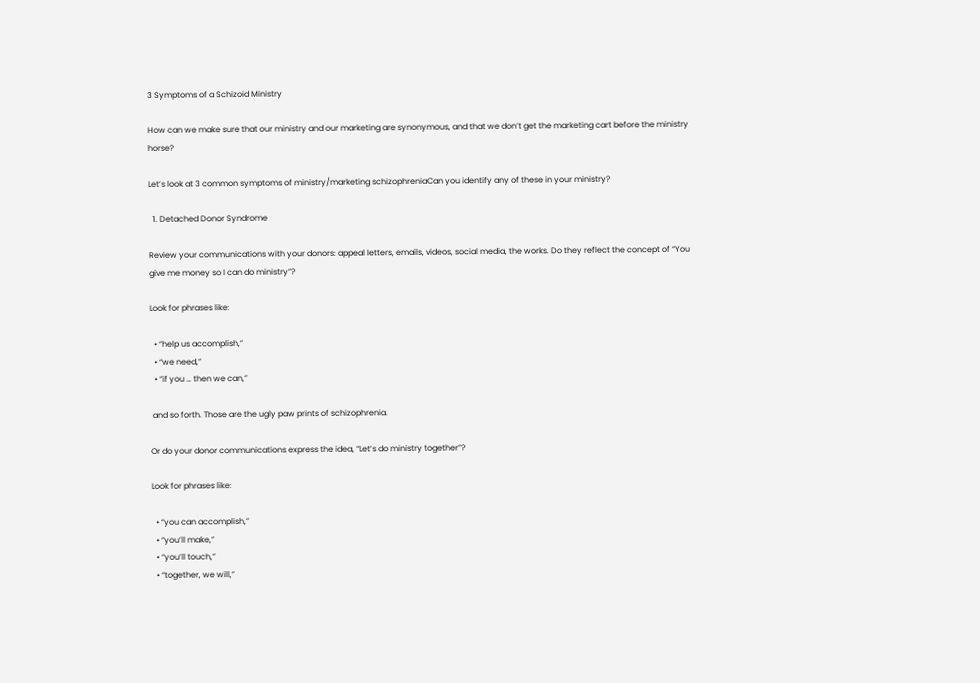3 Symptoms of a Schizoid Ministry

How can we make sure that our ministry and our marketing are synonymous, and that we don’t get the marketing cart before the ministry horse?

Let’s look at 3 common symptoms of ministry/marketing schizophreniaCan you identify any of these in your ministry?

  1. Detached Donor Syndrome

Review your communications with your donors: appeal letters, emails, videos, social media, the works. Do they reflect the concept of “You give me money so I can do ministry”?

Look for phrases like:

  • “help us accomplish,”
  • “we need,”
  • “if you … then we can,”

 and so forth. Those are the ugly paw prints of schizophrenia.

Or do your donor communications express the idea, “Let’s do ministry together”?

Look for phrases like:

  • “you can accomplish,”
  • “you’ll make,”
  • “you’ll touch,”
  • “together, we will,”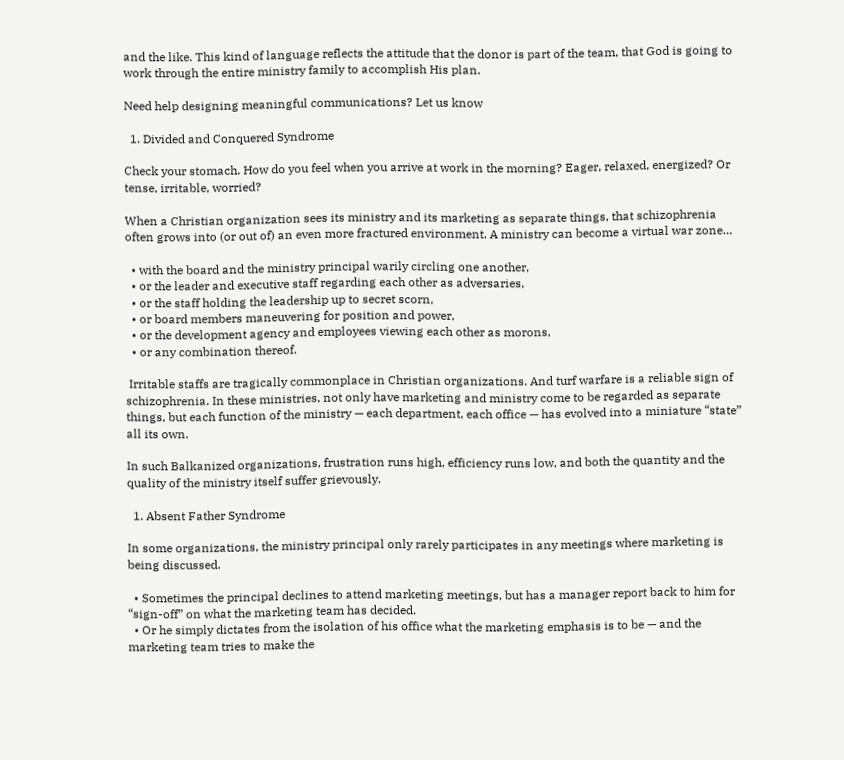and the like. This kind of language reflects the attitude that the donor is part of the team, that God is going to work through the entire ministry family to accomplish His plan.

Need help designing meaningful communications? Let us know

  1. Divided and Conquered Syndrome

Check your stomach. How do you feel when you arrive at work in the morning? Eager, relaxed, energized? Or tense, irritable, worried?

When a Christian organization sees its ministry and its marketing as separate things, that schizophrenia often grows into (or out of) an even more fractured environment. A ministry can become a virtual war zone…

  • with the board and the ministry principal warily circling one another,
  • or the leader and executive staff regarding each other as adversaries,
  • or the staff holding the leadership up to secret scorn,
  • or board members maneuvering for position and power,
  • or the development agency and employees viewing each other as morons,
  • or any combination thereof.

 Irritable staffs are tragically commonplace in Christian organizations. And turf warfare is a reliable sign of schizophrenia. In these ministries, not only have marketing and ministry come to be regarded as separate things, but each function of the ministry — each department, each office — has evolved into a miniature “state” all its own.

In such Balkanized organizations, frustration runs high, efficiency runs low, and both the quantity and the quality of the ministry itself suffer grievously.

  1. Absent Father Syndrome

In some organizations, the ministry principal only rarely participates in any meetings where marketing is being discussed.

  • Sometimes the principal declines to attend marketing meetings, but has a manager report back to him for “sign-off” on what the marketing team has decided.
  • Or he simply dictates from the isolation of his office what the marketing emphasis is to be — and the marketing team tries to make the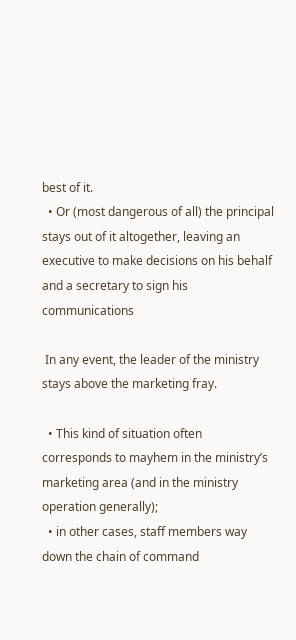best of it.
  • Or (most dangerous of all) the principal stays out of it altogether, leaving an executive to make decisions on his behalf and a secretary to sign his communications

 In any event, the leader of the ministry stays above the marketing fray.

  • This kind of situation often corresponds to mayhem in the ministry’s marketing area (and in the ministry operation generally);
  • in other cases, staff members way down the chain of command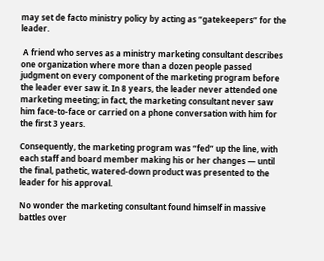may set de facto ministry policy by acting as “gatekeepers” for the leader.

 A friend who serves as a ministry marketing consultant describes one organization where more than a dozen people passed judgment on every component of the marketing program before the leader ever saw it. In 8 years, the leader never attended one marketing meeting; in fact, the marketing consultant never saw him face-to-face or carried on a phone conversation with him for the first 3 years.

Consequently, the marketing program was “fed” up the line, with each staff and board member making his or her changes — until the final, pathetic, watered-down product was presented to the leader for his approval.

No wonder the marketing consultant found himself in massive battles over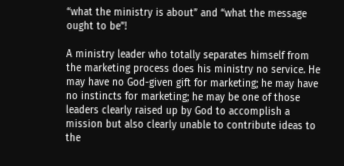“what the ministry is about” and “what the message ought to be”!

A ministry leader who totally separates himself from the marketing process does his ministry no service. He may have no God-given gift for marketing; he may have no instincts for marketing; he may be one of those leaders clearly raised up by God to accomplish a mission but also clearly unable to contribute ideas to the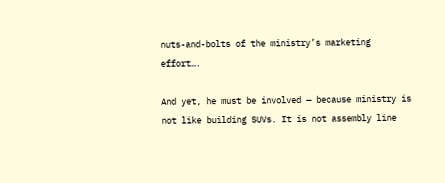nuts-and-bolts of the ministry’s marketing effort….

And yet, he must be involved — because ministry is not like building SUVs. It is not assembly line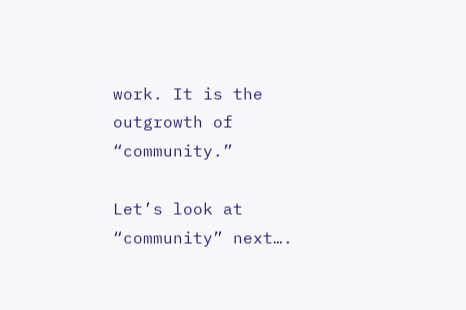work. It is the outgrowth of “community.”

Let’s look at “community” next….